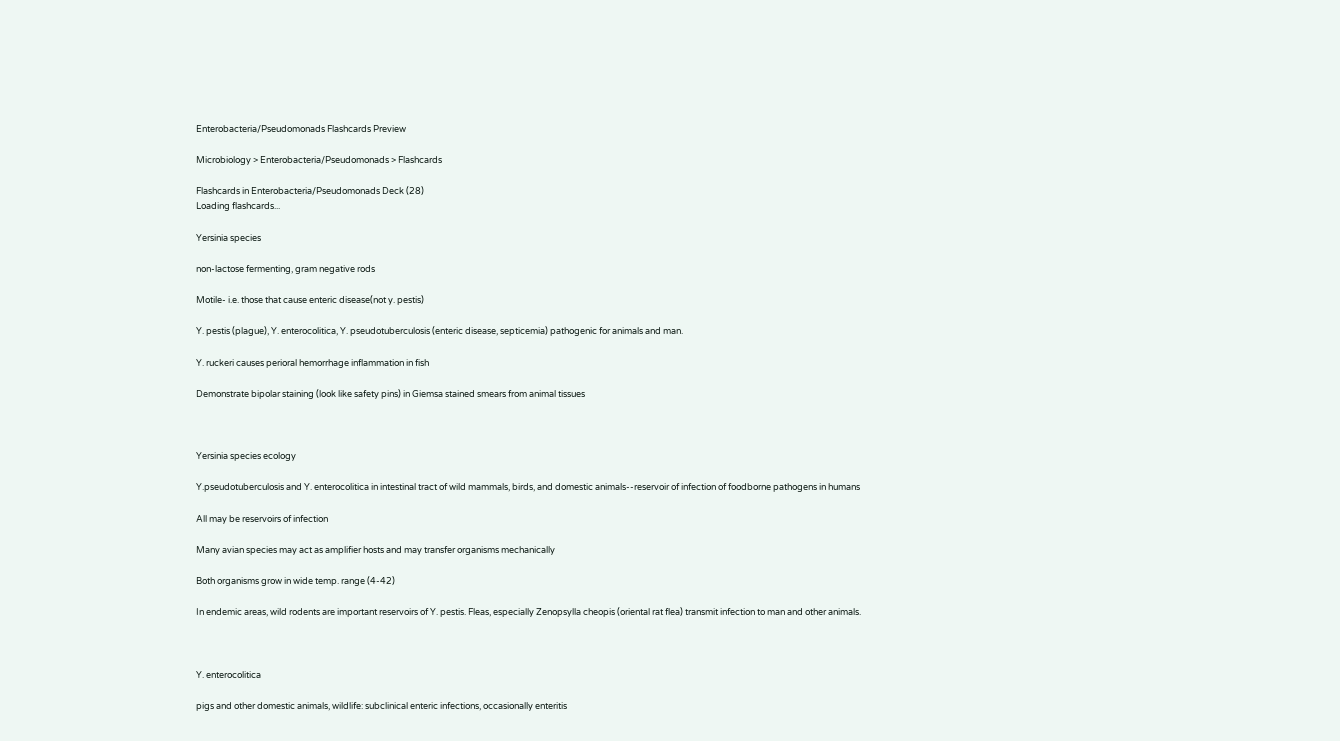Enterobacteria/Pseudomonads Flashcards Preview

Microbiology > Enterobacteria/Pseudomonads > Flashcards

Flashcards in Enterobacteria/Pseudomonads Deck (28)
Loading flashcards...

Yersinia species

non-lactose fermenting, gram negative rods

Motile- i.e. those that cause enteric disease(not y. pestis)

Y. pestis (plague), Y. enterocolitica, Y. pseudotuberculosis (enteric disease, septicemia) pathogenic for animals and man.

Y. ruckeri causes perioral hemorrhage inflammation in fish

Demonstrate bipolar staining (look like safety pins) in Giemsa stained smears from animal tissues



Yersinia species ecology

Y.pseudotuberculosis and Y. enterocolitica in intestinal tract of wild mammals, birds, and domestic animals--reservoir of infection of foodborne pathogens in humans

All may be reservoirs of infection

Many avian species may act as amplifier hosts and may transfer organisms mechanically

Both organisms grow in wide temp. range (4-42)

In endemic areas, wild rodents are important reservoirs of Y. pestis. Fleas, especially Zenopsylla cheopis (oriental rat flea) transmit infection to man and other animals.



Y. enterocolitica

pigs and other domestic animals, wildlife: subclinical enteric infections, occasionally enteritis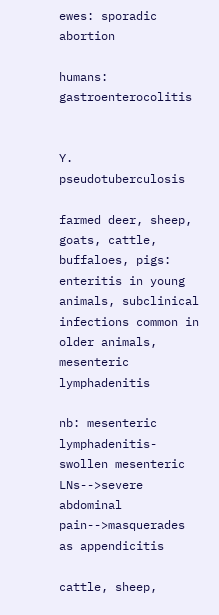ewes: sporadic abortion

humans: gastroenterocolitis


Y. pseudotuberculosis

farmed deer, sheep, goats, cattle, buffaloes, pigs: enteritis in young animals, subclinical infections common in older animals, mesenteric lymphadenitis

nb: mesenteric lymphadenitis- swollen mesenteric LNs-->severe abdominal pain-->masquerades as appendicitis

cattle, sheep,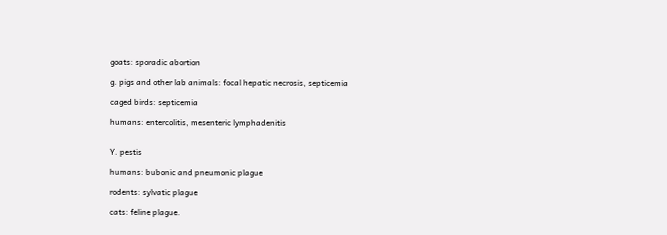goats: sporadic abortion

g. pigs and other lab animals: focal hepatic necrosis, septicemia

caged birds: septicemia

humans: entercolitis, mesenteric lymphadenitis


Y. pestis

humans: bubonic and pneumonic plague

rodents: sylvatic plague

cats: feline plague.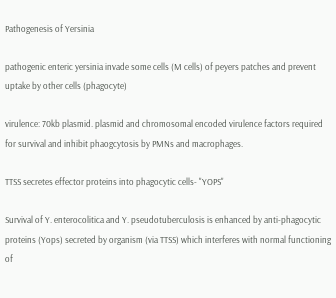Pathogenesis of Yersinia

pathogenic enteric yersinia invade some cells (M cells) of peyers patches and prevent uptake by other cells (phagocyte)

virulence: 70kb plasmid. plasmid and chromosomal encoded virulence factors required for survival and inhibit phaogcytosis by PMNs and macrophages.

TTSS secretes effector proteins into phagocytic cells- "YOPS"

Survival of Y. enterocolitica and Y. pseudotuberculosis is enhanced by anti-phagocytic proteins (Yops) secreted by organism (via TTSS) which interferes with normal functioning of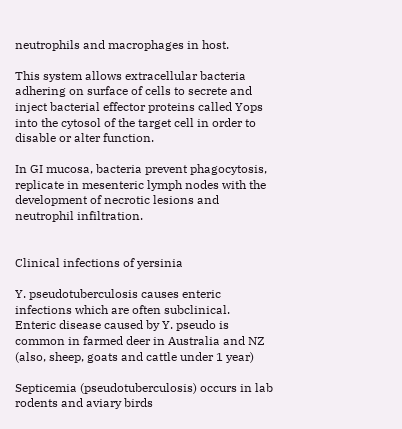neutrophils and macrophages in host.

This system allows extracellular bacteria adhering on surface of cells to secrete and inject bacterial effector proteins called Yops into the cytosol of the target cell in order to disable or alter function.

In GI mucosa, bacteria prevent phagocytosis, replicate in mesenteric lymph nodes with the development of necrotic lesions and neutrophil infiltration.


Clinical infections of yersinia

Y. pseudotuberculosis causes enteric infections which are often subclinical. Enteric disease caused by Y. pseudo is common in farmed deer in Australia and NZ (also, sheep, goats and cattle under 1 year)

Septicemia (pseudotuberculosis) occurs in lab rodents and aviary birds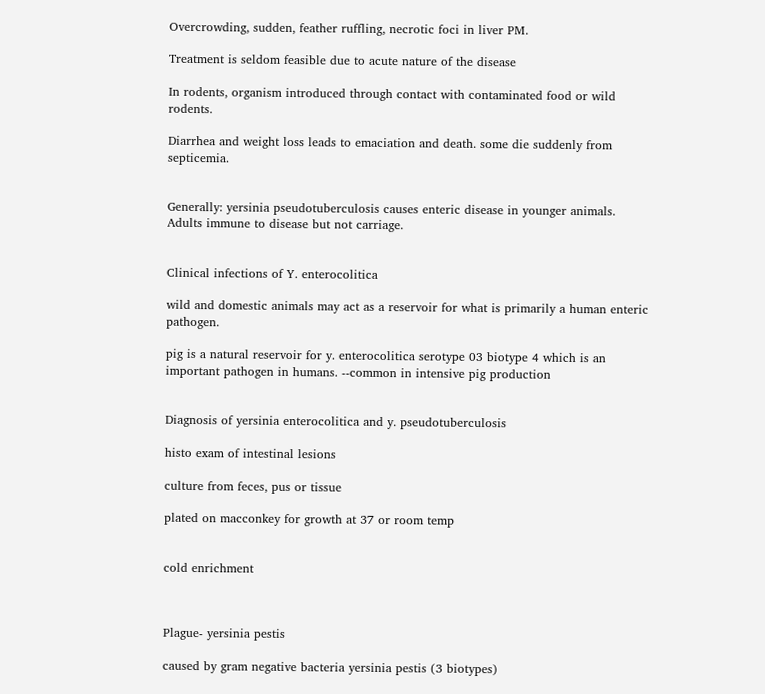Overcrowding, sudden, feather ruffling, necrotic foci in liver PM.

Treatment is seldom feasible due to acute nature of the disease

In rodents, organism introduced through contact with contaminated food or wild rodents.

Diarrhea and weight loss leads to emaciation and death. some die suddenly from septicemia.


Generally: yersinia pseudotuberculosis causes enteric disease in younger animals. Adults immune to disease but not carriage.


Clinical infections of Y. enterocolitica

wild and domestic animals may act as a reservoir for what is primarily a human enteric pathogen.

pig is a natural reservoir for y. enterocolitica serotype 03 biotype 4 which is an important pathogen in humans. --common in intensive pig production


Diagnosis of yersinia enterocolitica and y. pseudotuberculosis

histo exam of intestinal lesions

culture from feces, pus or tissue

plated on macconkey for growth at 37 or room temp


cold enrichment



Plague- yersinia pestis

caused by gram negative bacteria yersinia pestis (3 biotypes)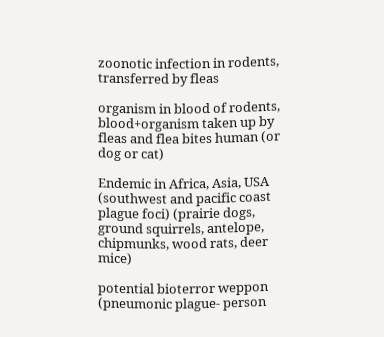zoonotic infection in rodents, transferred by fleas

organism in blood of rodents, blood+organism taken up by fleas and flea bites human (or dog or cat)

Endemic in Africa, Asia, USA (southwest and pacific coast plague foci) (prairie dogs, ground squirrels, antelope, chipmunks, wood rats, deer mice)

potential bioterror weppon (pneumonic plague- person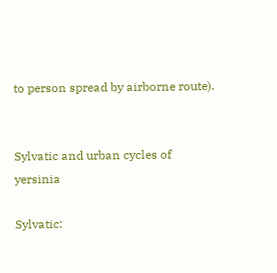to person spread by airborne route).


Sylvatic and urban cycles of yersinia

Sylvatic: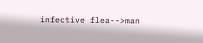infective flea-->man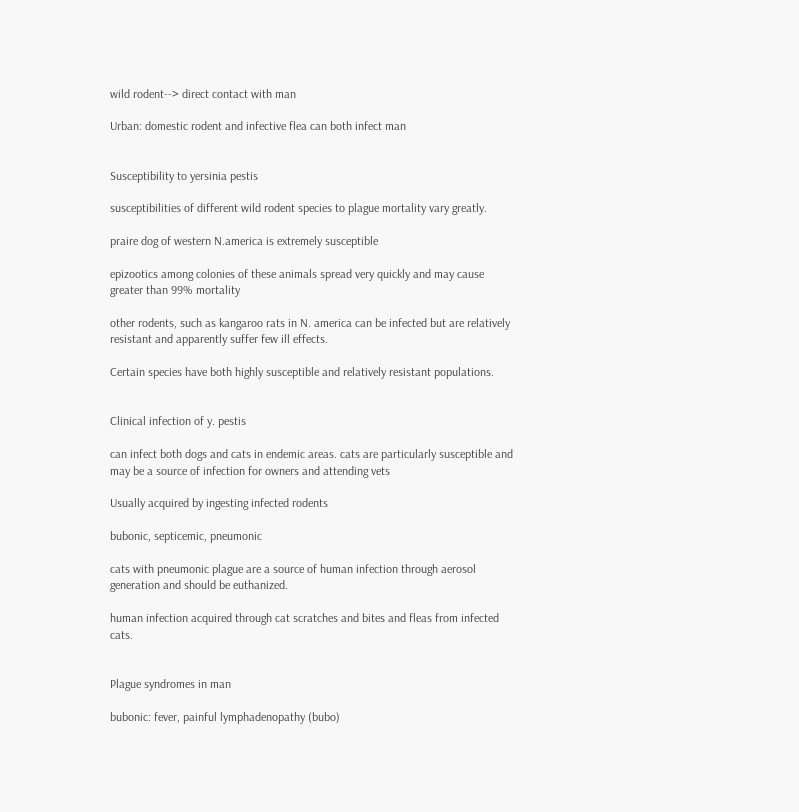wild rodent--> direct contact with man

Urban: domestic rodent and infective flea can both infect man


Susceptibility to yersinia pestis

susceptibilities of different wild rodent species to plague mortality vary greatly.

praire dog of western N.america is extremely susceptible

epizootics among colonies of these animals spread very quickly and may cause greater than 99% mortality

other rodents, such as kangaroo rats in N. america can be infected but are relatively resistant and apparently suffer few ill effects.

Certain species have both highly susceptible and relatively resistant populations.


Clinical infection of y. pestis

can infect both dogs and cats in endemic areas. cats are particularly susceptible and may be a source of infection for owners and attending vets

Usually acquired by ingesting infected rodents

bubonic, septicemic, pneumonic

cats with pneumonic plague are a source of human infection through aerosol generation and should be euthanized.

human infection acquired through cat scratches and bites and fleas from infected cats.


Plague syndromes in man

bubonic: fever, painful lymphadenopathy (bubo)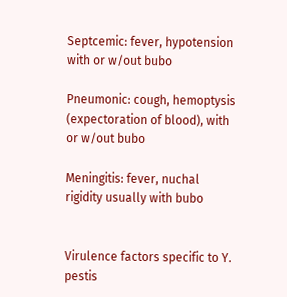Septcemic: fever, hypotension with or w/out bubo

Pneumonic: cough, hemoptysis (expectoration of blood), with or w/out bubo

Meningitis: fever, nuchal rigidity usually with bubo


Virulence factors specific to Y. pestis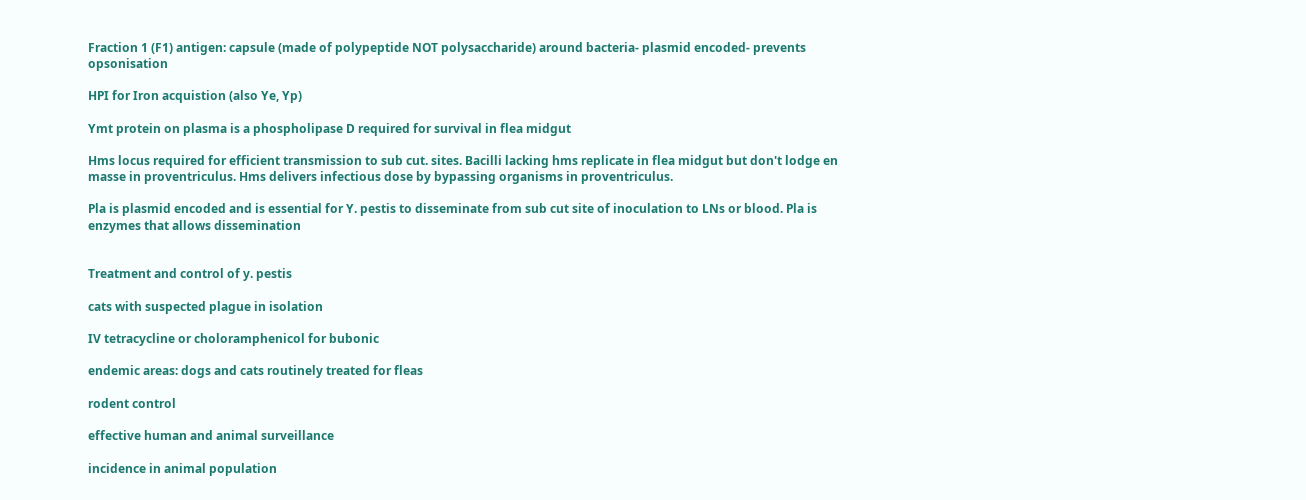Fraction 1 (F1) antigen: capsule (made of polypeptide NOT polysaccharide) around bacteria- plasmid encoded- prevents opsonisation

HPI for Iron acquistion (also Ye, Yp)

Ymt protein on plasma is a phospholipase D required for survival in flea midgut

Hms locus required for efficient transmission to sub cut. sites. Bacilli lacking hms replicate in flea midgut but don't lodge en masse in proventriculus. Hms delivers infectious dose by bypassing organisms in proventriculus.

Pla is plasmid encoded and is essential for Y. pestis to disseminate from sub cut site of inoculation to LNs or blood. Pla is enzymes that allows dissemination


Treatment and control of y. pestis

cats with suspected plague in isolation

IV tetracycline or choloramphenicol for bubonic

endemic areas: dogs and cats routinely treated for fleas

rodent control

effective human and animal surveillance

incidence in animal population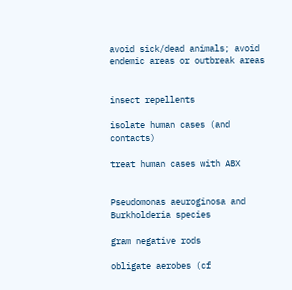avoid sick/dead animals; avoid endemic areas or outbreak areas


insect repellents

isolate human cases (and contacts)

treat human cases with ABX


Pseudomonas aeuroginosa and Burkholderia species

gram negative rods

obligate aerobes (cf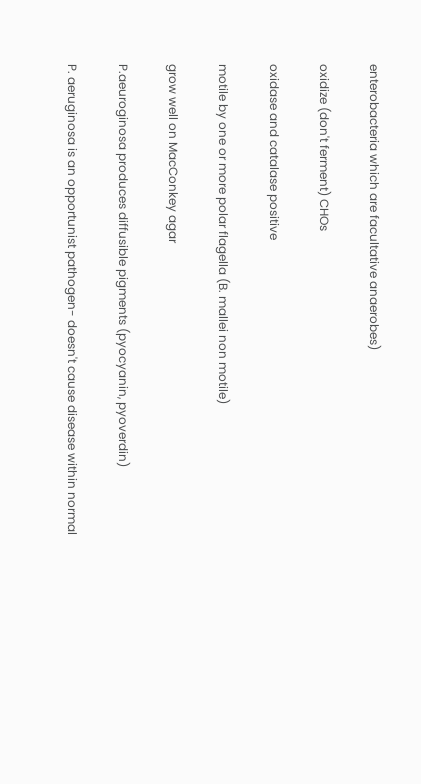enterobacteria which are facultative anaerobes)

oxidize (don't ferment) CHOs

oxidase and catalase positive

motile by one or more polar flagella (B. mallei non motile)

grow well on MacConkey agar

P.aeuroginosa produces diffusible pigments (pyocyanin, pyoverdin)

P. aeruginosa is an opportunist pathogen- doesn't cause disease within normal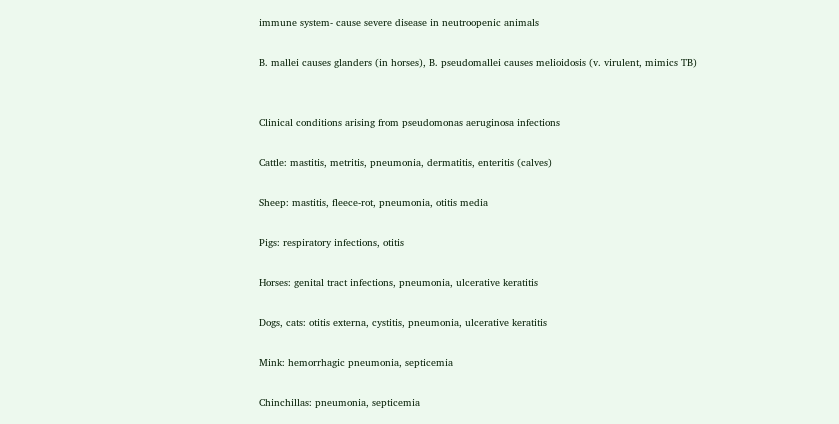immune system- cause severe disease in neutroopenic animals

B. mallei causes glanders (in horses), B. pseudomallei causes melioidosis (v. virulent, mimics TB)


Clinical conditions arising from pseudomonas aeruginosa infections

Cattle: mastitis, metritis, pneumonia, dermatitis, enteritis (calves)

Sheep: mastitis, fleece-rot, pneumonia, otitis media

Pigs: respiratory infections, otitis

Horses: genital tract infections, pneumonia, ulcerative keratitis

Dogs, cats: otitis externa, cystitis, pneumonia, ulcerative keratitis

Mink: hemorrhagic pneumonia, septicemia

Chinchillas: pneumonia, septicemia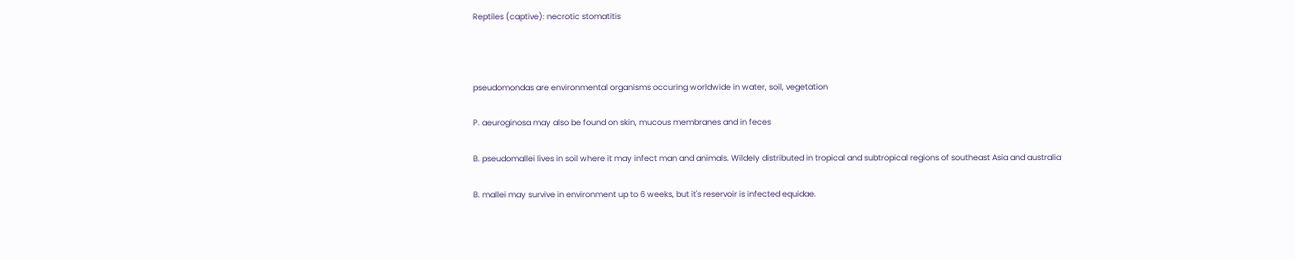Reptiles (captive): necrotic stomatitis



pseudomondas are environmental organisms occuring worldwide in water, soil, vegetation

P. aeuroginosa may also be found on skin, mucous membranes and in feces

B. pseudomallei lives in soil where it may infect man and animals. Wildely distributed in tropical and subtropical regions of southeast Asia and australia

B. mallei may survive in environment up to 6 weeks, but it's reservoir is infected equidae.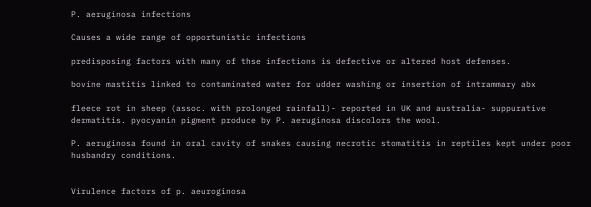P. aeruginosa infections

Causes a wide range of opportunistic infections

predisposing factors with many of thse infections is defective or altered host defenses.

bovine mastitis linked to contaminated water for udder washing or insertion of intrammary abx

fleece rot in sheep (assoc. with prolonged rainfall)- reported in UK and australia- suppurative dermatitis. pyocyanin pigment produce by P. aeruginosa discolors the wool.

P. aeruginosa found in oral cavity of snakes causing necrotic stomatitis in reptiles kept under poor husbandry conditions.


Virulence factors of p. aeuroginosa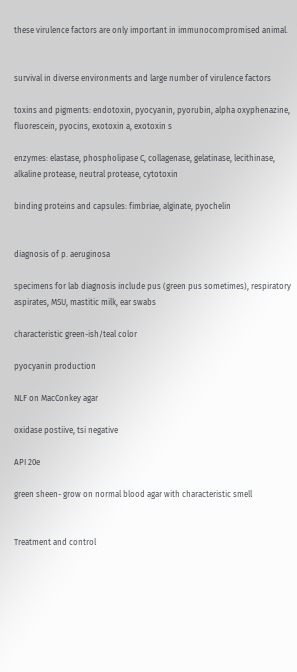these virulence factors are only important in immunocompromised animal.


survival in diverse environments and large number of virulence factors

toxins and pigments: endotoxin, pyocyanin, pyorubin, alpha oxyphenazine, fluorescein, pyocins, exotoxin a, exotoxin s

enzymes: elastase, phospholipase C, collagenase, gelatinase, lecithinase, alkaline protease, neutral protease, cytotoxin

binding proteins and capsules: fimbriae, alginate, pyochelin


diagnosis of p. aeruginosa

specimens for lab diagnosis include pus (green pus sometimes), respiratory aspirates, MSU, mastitic milk, ear swabs

characteristic green-ish/teal color

pyocyanin production

NLF on MacConkey agar

oxidase postiive, tsi negative

API 20e

green sheen- grow on normal blood agar with characteristic smell


Treatment and control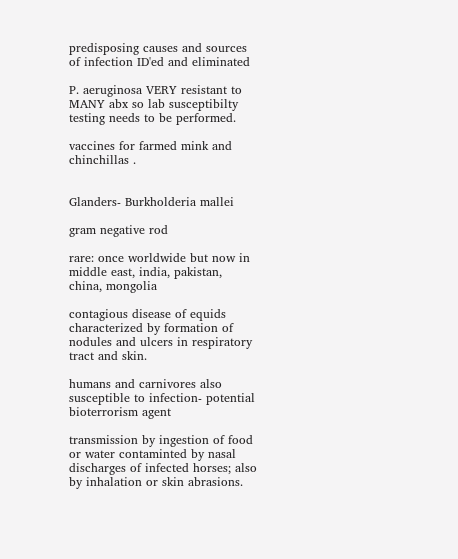predisposing causes and sources of infection ID'ed and eliminated

P. aeruginosa VERY resistant to MANY abx so lab susceptibilty testing needs to be performed.

vaccines for farmed mink and chinchillas .


Glanders- Burkholderia mallei

gram negative rod

rare: once worldwide but now in middle east, india, pakistan, china, mongolia

contagious disease of equids characterized by formation of nodules and ulcers in respiratory tract and skin.

humans and carnivores also susceptible to infection- potential bioterrorism agent

transmission by ingestion of food or water contaminted by nasal discharges of infected horses; also by inhalation or skin abrasions.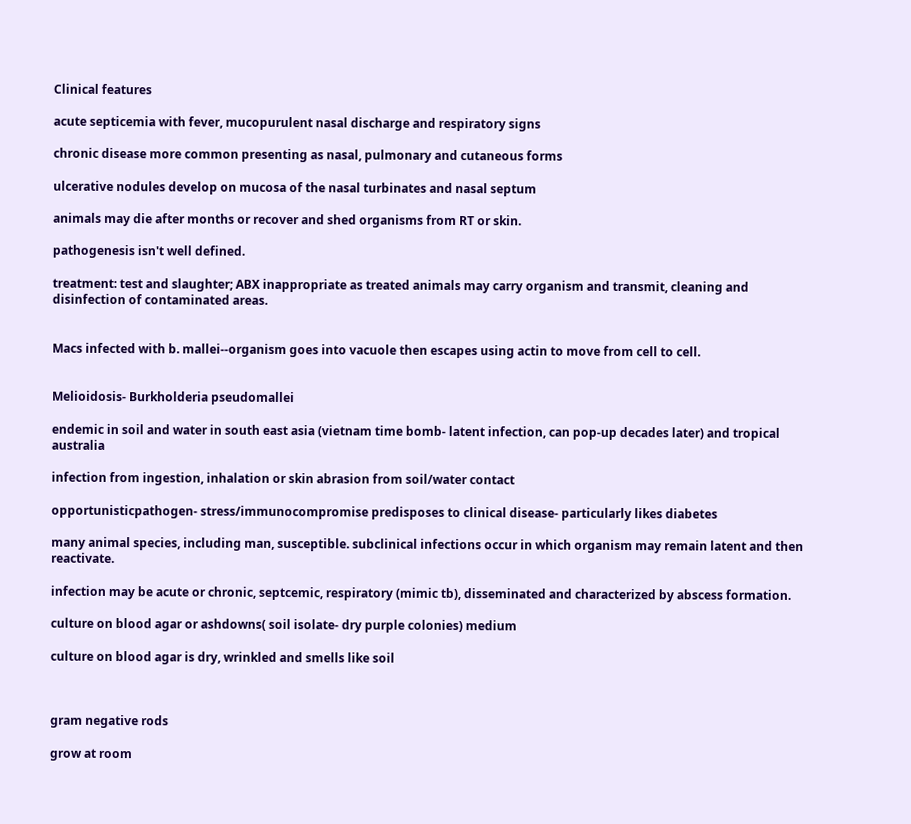Clinical features

acute septicemia with fever, mucopurulent nasal discharge and respiratory signs

chronic disease more common presenting as nasal, pulmonary and cutaneous forms

ulcerative nodules develop on mucosa of the nasal turbinates and nasal septum

animals may die after months or recover and shed organisms from RT or skin.

pathogenesis isn't well defined.

treatment: test and slaughter; ABX inappropriate as treated animals may carry organism and transmit, cleaning and disinfection of contaminated areas.


Macs infected with b. mallei--organism goes into vacuole then escapes using actin to move from cell to cell.


Melioidosis- Burkholderia pseudomallei

endemic in soil and water in south east asia (vietnam time bomb- latent infection, can pop-up decades later) and tropical australia

infection from ingestion, inhalation or skin abrasion from soil/water contact

opportunisticpathogen- stress/immunocompromise predisposes to clinical disease- particularly likes diabetes

many animal species, including man, susceptible. subclinical infections occur in which organism may remain latent and then reactivate.

infection may be acute or chronic, septcemic, respiratory (mimic tb), disseminated and characterized by abscess formation.

culture on blood agar or ashdowns( soil isolate- dry purple colonies) medium

culture on blood agar is dry, wrinkled and smells like soil



gram negative rods

grow at room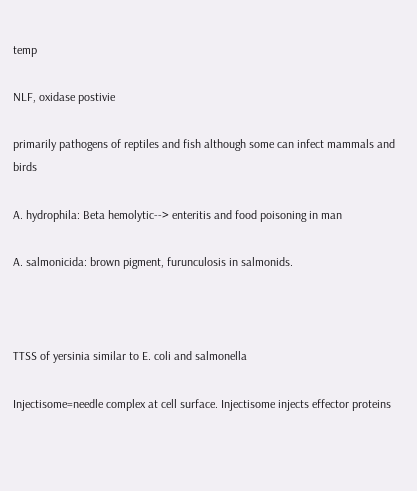temp

NLF, oxidase postivie

primarily pathogens of reptiles and fish although some can infect mammals and birds

A. hydrophila: Beta hemolytic--> enteritis and food poisoning in man

A. salmonicida: brown pigment, furunculosis in salmonids.



TTSS of yersinia similar to E. coli and salmonella

Injectisome=needle complex at cell surface. Injectisome injects effector proteins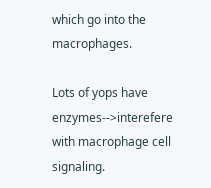which go into the macrophages.

Lots of yops have enzymes-->interefere with macrophage cell signaling.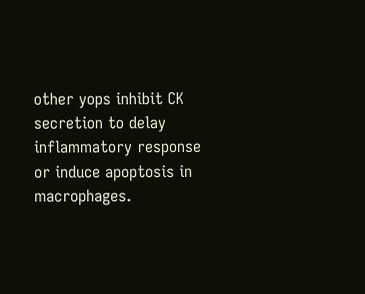other yops inhibit CK secretion to delay inflammatory response or induce apoptosis in macrophages.